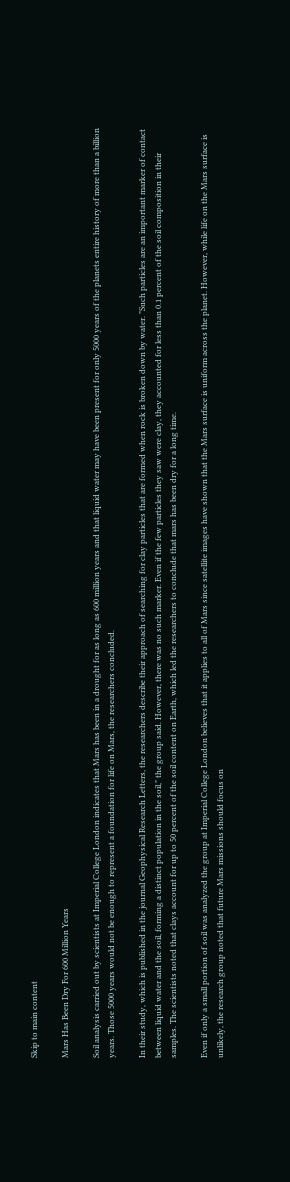Skip to main content

Mars Has Been Dry For 600 Million Years

Soil analysis carried out by scientists at Imperial College London indicates that Mars has been in a drought for as long as 600 million years and that liquid water may have been present for only 5000 years of the planets entire history of more than a billion years. Those 5000 years would not be enough to represent a foundation for life on Mars, the researchers concluded.

In their study, which is published in the journal Geophysical Research Letters, the researchers describe their approach of searching for clay particles that are formed when rock is broken down by water. "Such particles are an important marker of contact between liquid water and the soil, forming a distinct population in the soil," the group said. However, there was no such marker. Even if the few particles they saw were clay, they accounted for less than 0.1 percent of the soil composition in their samples. The scientists noted that clays account for up to 50 percent of the soil content on Earth, which led the researchers to conclude that mars has been dry for a long time.

Even if only a small portion of soil was analyzed the group at Imperial College London believes that it applies to all of Mars since satellite images have shown that the Mars surface is uniform across the planet. However, while life on the Mars surface is unlikely, the research group noted that future Mars missions should focus on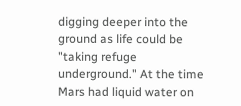digging deeper into the ground as life could be "taking refuge underground." At the time Mars had liquid water on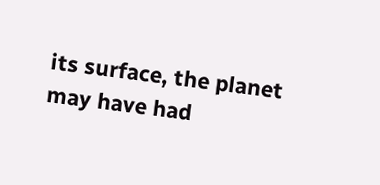its surface, the planet may have had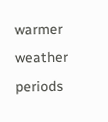warmer weather periods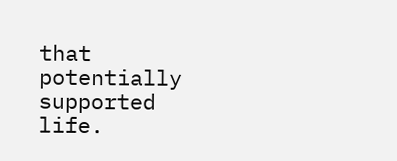that potentially supported life.